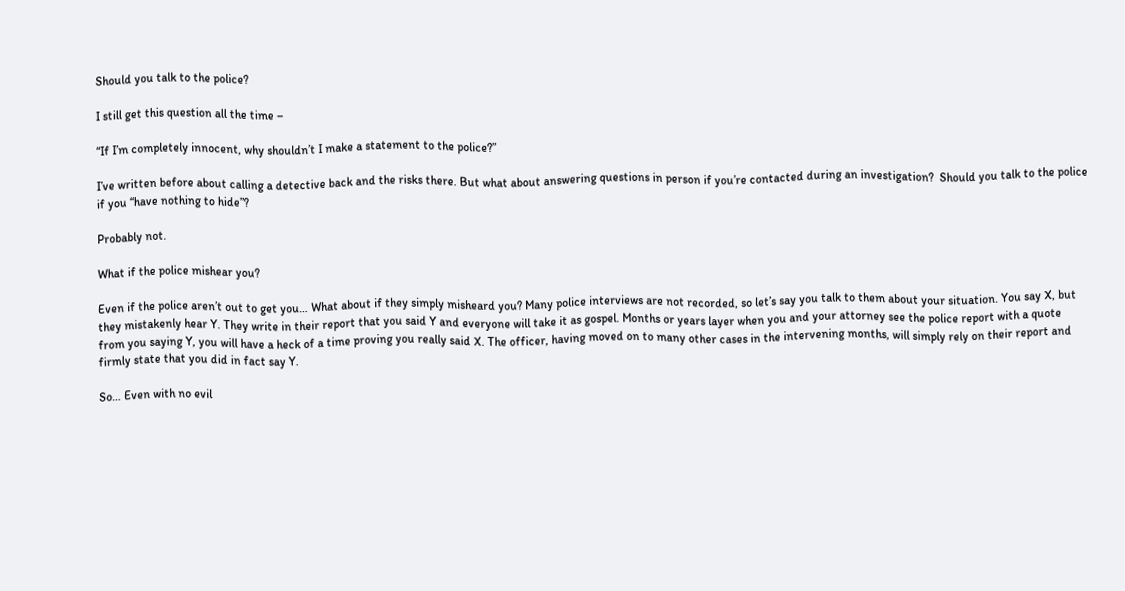Should you talk to the police?

I still get this question all the time –

“If I’m completely innocent, why shouldn’t I make a statement to the police?”

I’ve written before about calling a detective back and the risks there. But what about answering questions in person if you’re contacted during an investigation?  Should you talk to the police if you “have nothing to hide”?

Probably not.

What if the police mishear you?

Even if the police aren’t out to get you… What about if they simply misheard you? Many police interviews are not recorded, so let’s say you talk to them about your situation. You say X, but they mistakenly hear Y. They write in their report that you said Y and everyone will take it as gospel. Months or years layer when you and your attorney see the police report with a quote from you saying Y, you will have a heck of a time proving you really said X. The officer, having moved on to many other cases in the intervening months, will simply rely on their report and firmly state that you did in fact say Y.

So… Even with no evil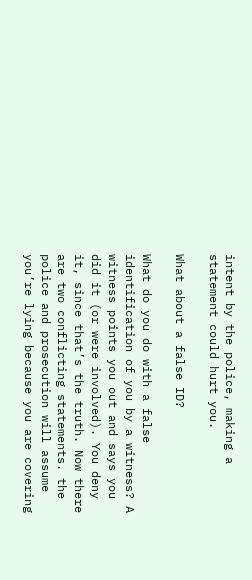intent by the police, making a statement could hurt you.

What about a false ID?

What do you do with a false identification of you by a witness? A witness points you out and says you did it (or were involved). You deny it, since that’s the truth. Now there are two conflicting statements. the police and prosecution will assume you’re lying because you are covering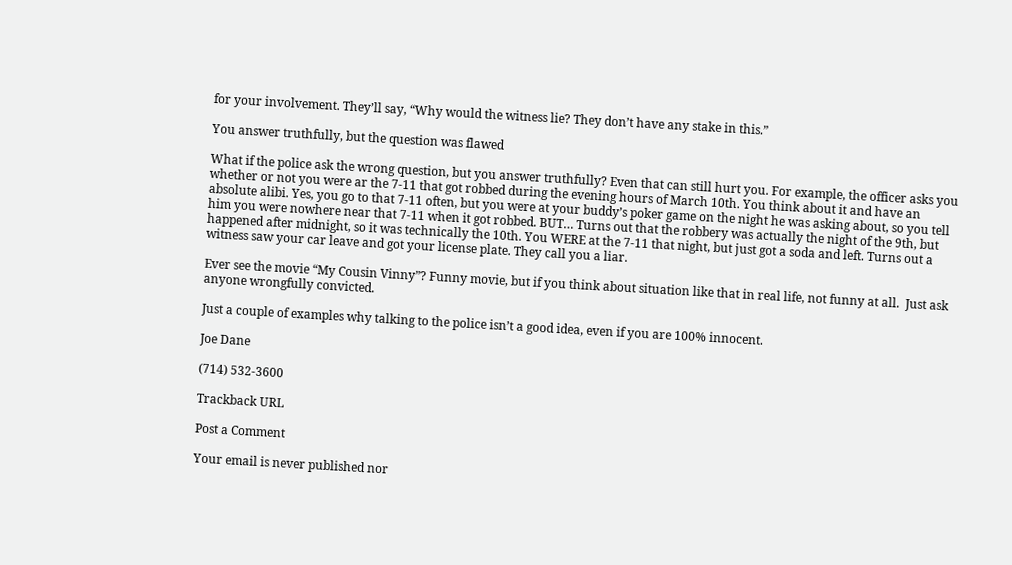for your involvement. They’ll say, “Why would the witness lie? They don’t have any stake in this.”

You answer truthfully, but the question was flawed

What if the police ask the wrong question, but you answer truthfully? Even that can still hurt you. For example, the officer asks you whether or not you were ar the 7-11 that got robbed during the evening hours of March 10th. You think about it and have an absolute alibi. Yes, you go to that 7-11 often, but you were at your buddy’s poker game on the night he was asking about, so you tell him you were nowhere near that 7-11 when it got robbed. BUT… Turns out that the robbery was actually the night of the 9th, but happened after midnight, so it was technically the 10th. You WERE at the 7-11 that night, but just got a soda and left. Turns out a witness saw your car leave and got your license plate. They call you a liar.

Ever see the movie “My Cousin Vinny”? Funny movie, but if you think about situation like that in real life, not funny at all.  Just ask anyone wrongfully convicted.

Just a couple of examples why talking to the police isn’t a good idea, even if you are 100% innocent.

Joe Dane

(714) 532-3600

Trackback URL

Post a Comment

Your email is never published nor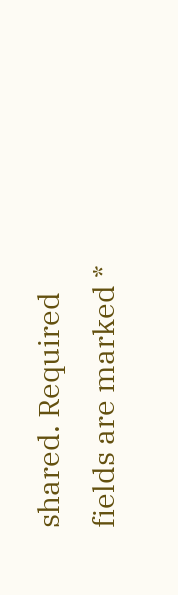shared. Required fields are marked *